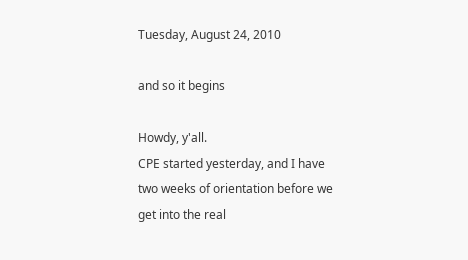Tuesday, August 24, 2010

and so it begins

Howdy, y'all.
CPE started yesterday, and I have two weeks of orientation before we get into the real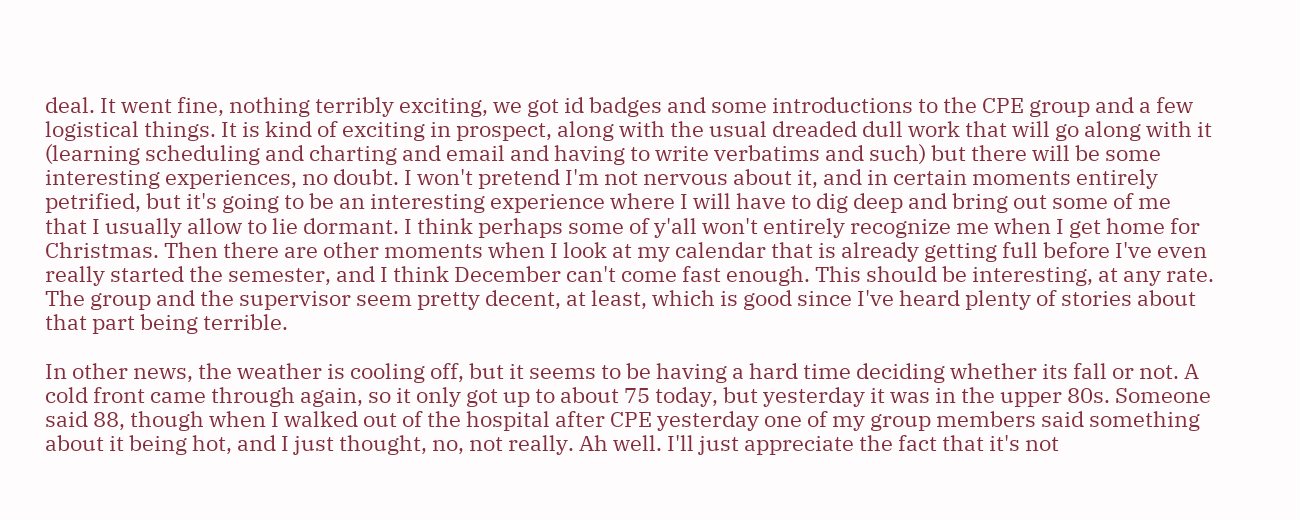deal. It went fine, nothing terribly exciting, we got id badges and some introductions to the CPE group and a few logistical things. It is kind of exciting in prospect, along with the usual dreaded dull work that will go along with it (learning scheduling and charting and email and having to write verbatims and such) but there will be some interesting experiences, no doubt. I won't pretend I'm not nervous about it, and in certain moments entirely petrified, but it's going to be an interesting experience where I will have to dig deep and bring out some of me that I usually allow to lie dormant. I think perhaps some of y'all won't entirely recognize me when I get home for Christmas. Then there are other moments when I look at my calendar that is already getting full before I've even really started the semester, and I think December can't come fast enough. This should be interesting, at any rate. The group and the supervisor seem pretty decent, at least, which is good since I've heard plenty of stories about that part being terrible.

In other news, the weather is cooling off, but it seems to be having a hard time deciding whether its fall or not. A cold front came through again, so it only got up to about 75 today, but yesterday it was in the upper 80s. Someone said 88, though when I walked out of the hospital after CPE yesterday one of my group members said something about it being hot, and I just thought, no, not really. Ah well. I'll just appreciate the fact that it's not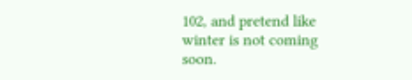102, and pretend like winter is not coming soon.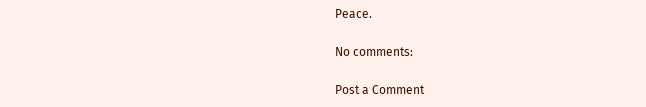Peace.

No comments:

Post a Comment